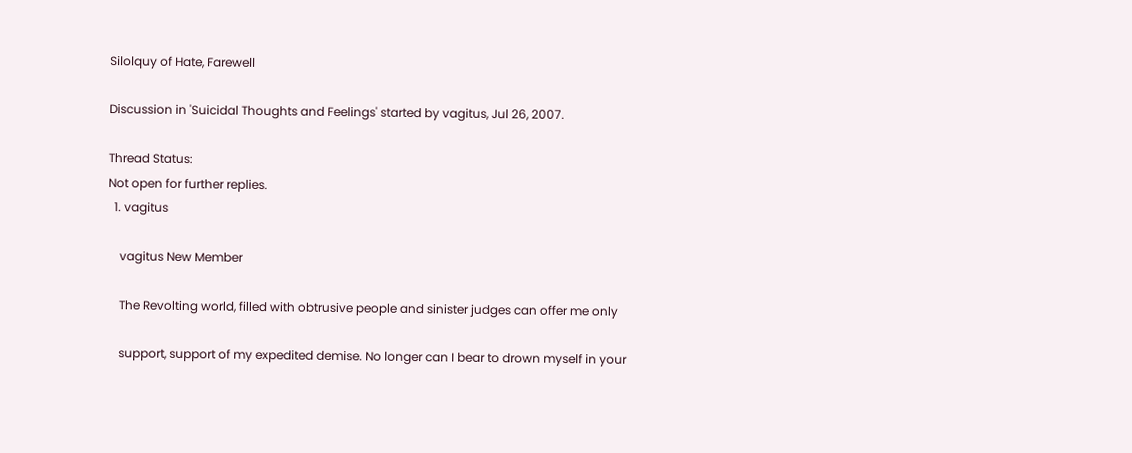Silolquy of Hate, Farewell

Discussion in 'Suicidal Thoughts and Feelings' started by vagitus, Jul 26, 2007.

Thread Status:
Not open for further replies.
  1. vagitus

    vagitus New Member

    The Revolting world, filled with obtrusive people and sinister judges can offer me only

    support, support of my expedited demise. No longer can I bear to drown myself in your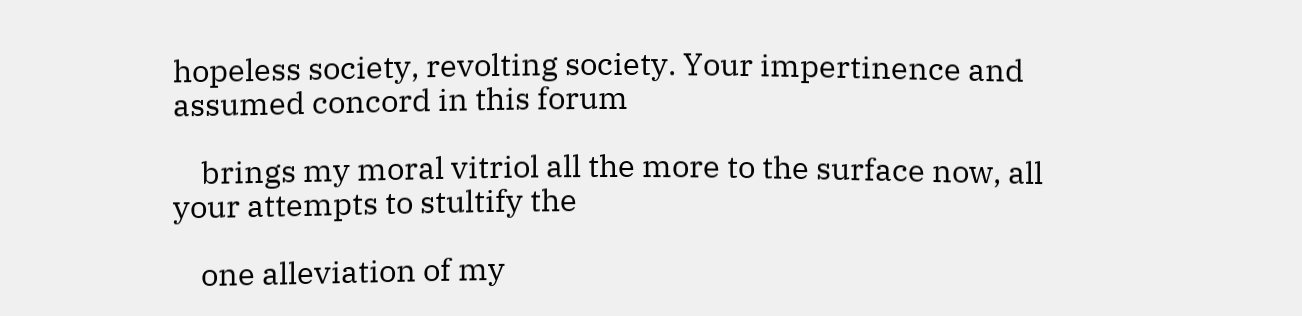hopeless society, revolting society. Your impertinence and assumed concord in this forum

    brings my moral vitriol all the more to the surface now, all your attempts to stultify the

    one alleviation of my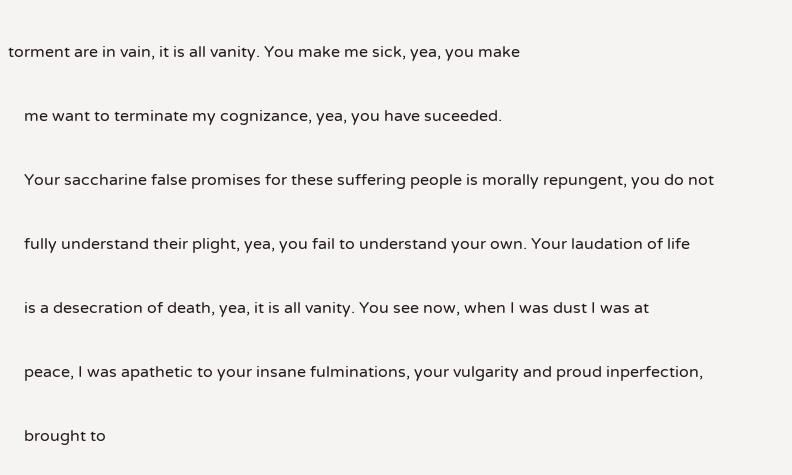torment are in vain, it is all vanity. You make me sick, yea, you make

    me want to terminate my cognizance, yea, you have suceeded.

    Your saccharine false promises for these suffering people is morally repungent, you do not

    fully understand their plight, yea, you fail to understand your own. Your laudation of life

    is a desecration of death, yea, it is all vanity. You see now, when I was dust I was at

    peace, I was apathetic to your insane fulminations, your vulgarity and proud inperfection,

    brought to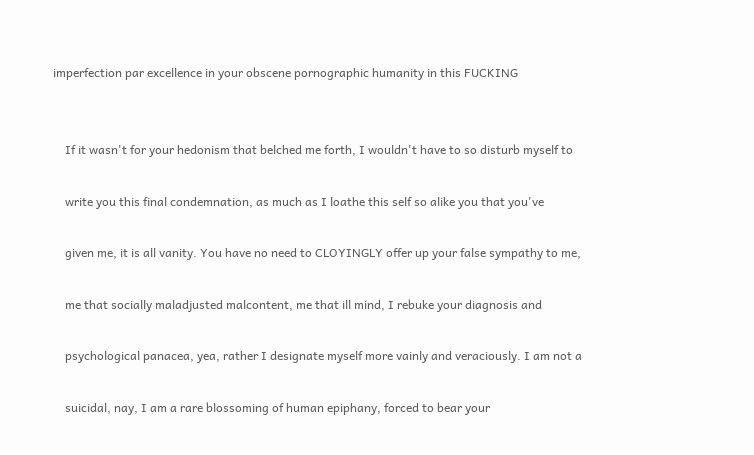imperfection par excellence in your obscene pornographic humanity in this FUCKING


    If it wasn't for your hedonism that belched me forth, I wouldn't have to so disturb myself to

    write you this final condemnation, as much as I loathe this self so alike you that you've

    given me, it is all vanity. You have no need to CLOYINGLY offer up your false sympathy to me,

    me that socially maladjusted malcontent, me that ill mind, I rebuke your diagnosis and

    psychological panacea, yea, rather I designate myself more vainly and veraciously. I am not a

    suicidal, nay, I am a rare blossoming of human epiphany, forced to bear your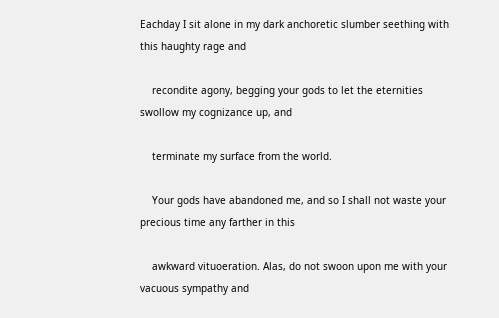Eachday I sit alone in my dark anchoretic slumber seething with this haughty rage and

    recondite agony, begging your gods to let the eternities swollow my cognizance up, and

    terminate my surface from the world.

    Your gods have abandoned me, and so I shall not waste your precious time any farther in this

    awkward vituoeration. Alas, do not swoon upon me with your vacuous sympathy and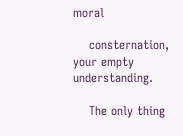moral

    consternation, your empty understanding.

    The only thing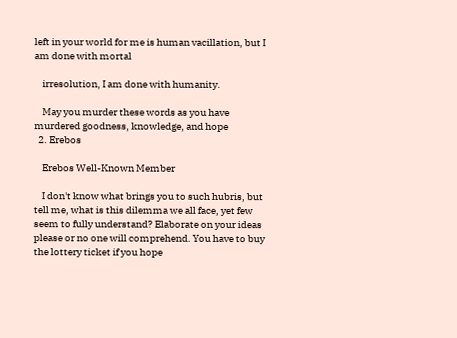left in your world for me is human vacillation, but I am done with mortal

    irresolution, I am done with humanity.

    May you murder these words as you have murdered goodness, knowledge, and hope
  2. Erebos

    Erebos Well-Known Member

    I don't know what brings you to such hubris, but tell me, what is this dilemma we all face, yet few seem to fully understand? Elaborate on your ideas please or no one will comprehend. You have to buy the lottery ticket if you hope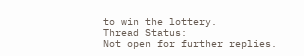to win the lottery.
Thread Status:
Not open for further replies.